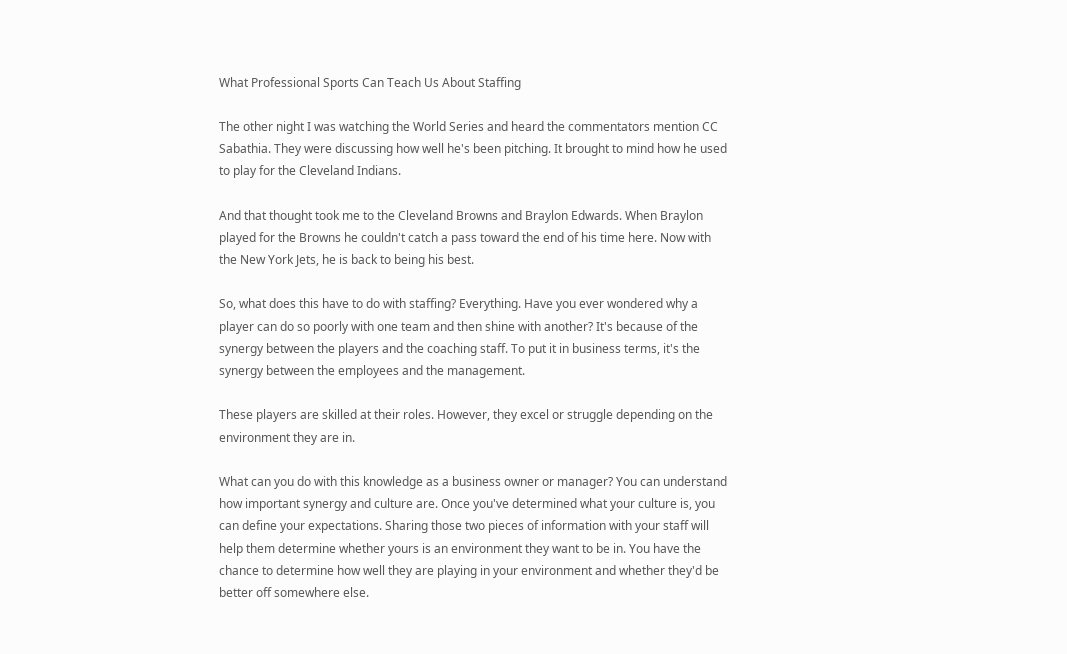What Professional Sports Can Teach Us About Staffing

The other night I was watching the World Series and heard the commentators mention CC Sabathia. They were discussing how well he's been pitching. It brought to mind how he used to play for the Cleveland Indians.

And that thought took me to the Cleveland Browns and Braylon Edwards. When Braylon played for the Browns he couldn't catch a pass toward the end of his time here. Now with the New York Jets, he is back to being his best.

So, what does this have to do with staffing? Everything. Have you ever wondered why a player can do so poorly with one team and then shine with another? It's because of the synergy between the players and the coaching staff. To put it in business terms, it's the synergy between the employees and the management.

These players are skilled at their roles. However, they excel or struggle depending on the environment they are in.

What can you do with this knowledge as a business owner or manager? You can understand how important synergy and culture are. Once you've determined what your culture is, you can define your expectations. Sharing those two pieces of information with your staff will help them determine whether yours is an environment they want to be in. You have the chance to determine how well they are playing in your environment and whether they'd be better off somewhere else.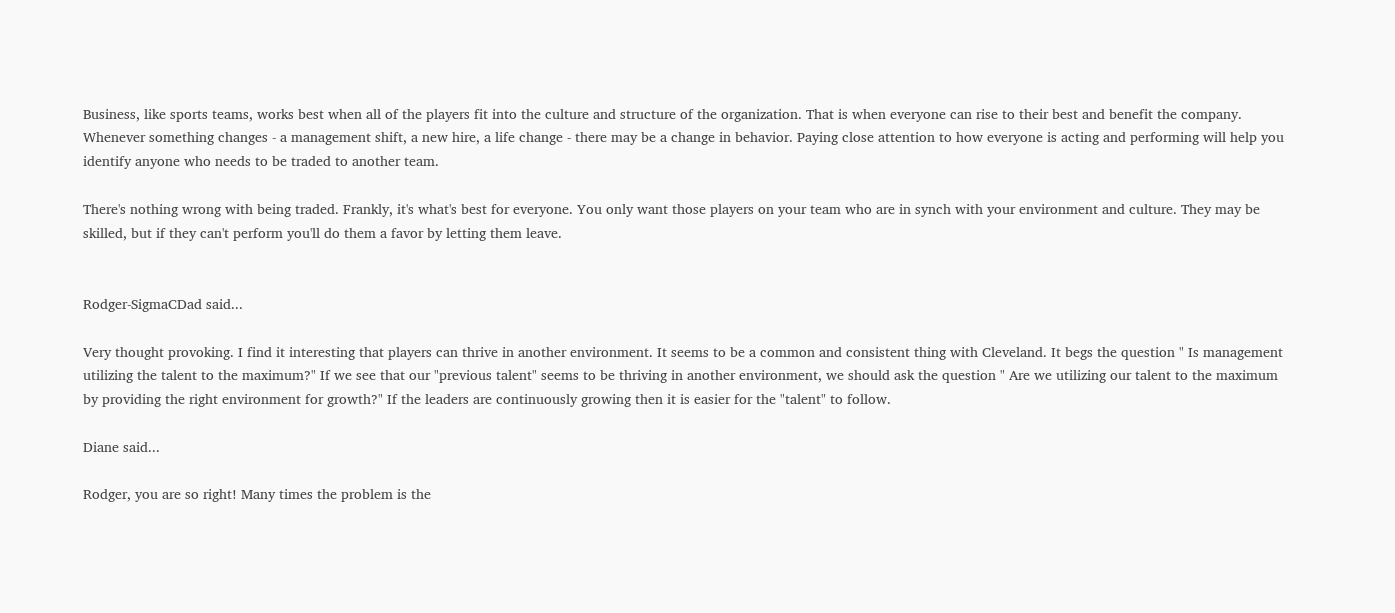Business, like sports teams, works best when all of the players fit into the culture and structure of the organization. That is when everyone can rise to their best and benefit the company. Whenever something changes - a management shift, a new hire, a life change - there may be a change in behavior. Paying close attention to how everyone is acting and performing will help you identify anyone who needs to be traded to another team.

There's nothing wrong with being traded. Frankly, it's what's best for everyone. You only want those players on your team who are in synch with your environment and culture. They may be skilled, but if they can't perform you'll do them a favor by letting them leave.


Rodger-SigmaCDad said...

Very thought provoking. I find it interesting that players can thrive in another environment. It seems to be a common and consistent thing with Cleveland. It begs the question " Is management utilizing the talent to the maximum?" If we see that our "previous talent" seems to be thriving in another environment, we should ask the question " Are we utilizing our talent to the maximum by providing the right environment for growth?" If the leaders are continuously growing then it is easier for the "talent" to follow.

Diane said...

Rodger, you are so right! Many times the problem is the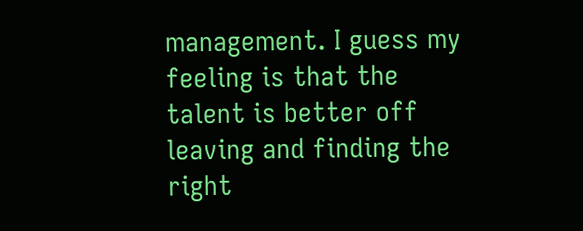management. I guess my feeling is that the talent is better off leaving and finding the right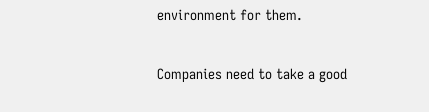environment for them.

Companies need to take a good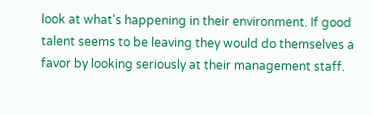look at what's happening in their environment. If good talent seems to be leaving they would do themselves a favor by looking seriously at their management staff.